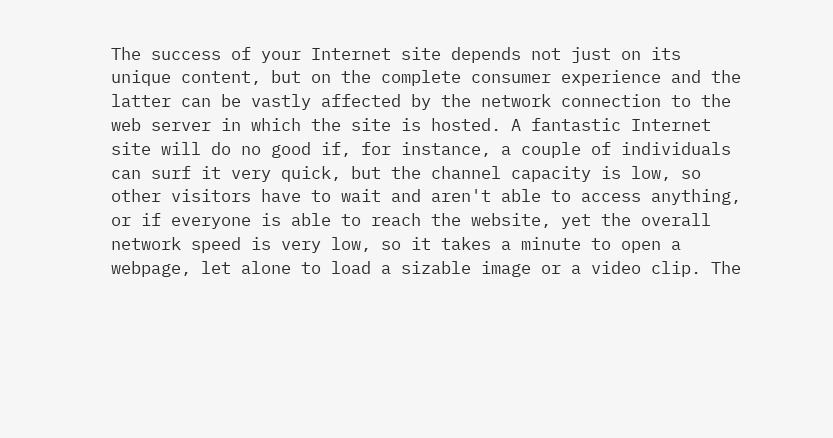The success of your Internet site depends not just on its unique content, but on the complete consumer experience and the latter can be vastly affected by the network connection to the web server in which the site is hosted. A fantastic Internet site will do no good if, for instance, a couple of individuals can surf it very quick, but the channel capacity is low, so other visitors have to wait and aren't able to access anything, or if everyone is able to reach the website, yet the overall network speed is very low, so it takes a minute to open a webpage, let alone to load a sizable image or a video clip. The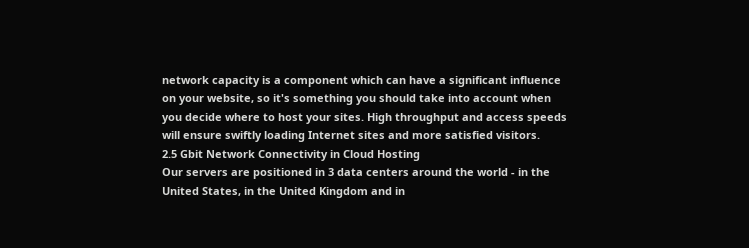network capacity is a component which can have a significant influence on your website, so it's something you should take into account when you decide where to host your sites. High throughput and access speeds will ensure swiftly loading Internet sites and more satisfied visitors.
2.5 Gbit Network Connectivity in Cloud Hosting
Our servers are positioned in 3 data centers around the world - in the United States, in the United Kingdom and in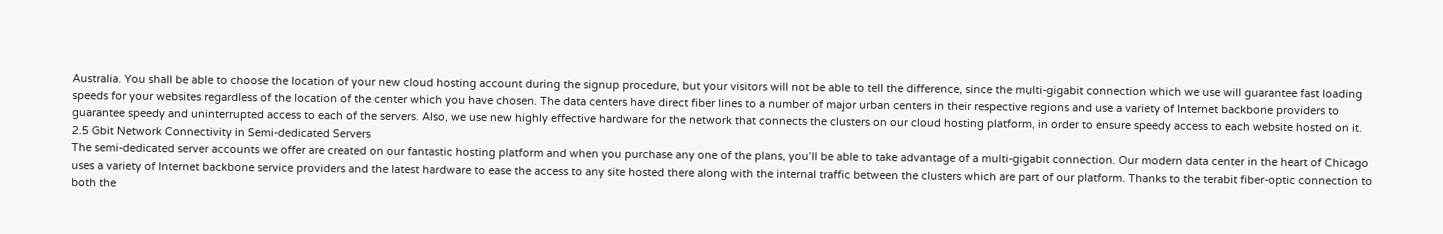Australia. You shall be able to choose the location of your new cloud hosting account during the signup procedure, but your visitors will not be able to tell the difference, since the multi-gigabit connection which we use will guarantee fast loading speeds for your websites regardless of the location of the center which you have chosen. The data centers have direct fiber lines to a number of major urban centers in their respective regions and use a variety of Internet backbone providers to guarantee speedy and uninterrupted access to each of the servers. Also, we use new highly effective hardware for the network that connects the clusters on our cloud hosting platform, in order to ensure speedy access to each website hosted on it.
2.5 Gbit Network Connectivity in Semi-dedicated Servers
The semi-dedicated server accounts we offer are created on our fantastic hosting platform and when you purchase any one of the plans, you’ll be able to take advantage of a multi-gigabit connection. Our modern data center in the heart of Chicago uses a variety of Internet backbone service providers and the latest hardware to ease the access to any site hosted there along with the internal traffic between the clusters which are part of our platform. Thanks to the terabit fiber-optic connection to both the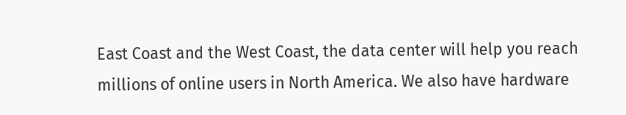East Coast and the West Coast, the data center will help you reach millions of online users in North America. We also have hardware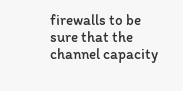firewalls to be sure that the channel capacity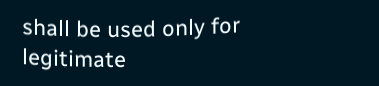shall be used only for legitimate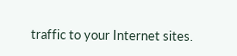traffic to your Internet sites.